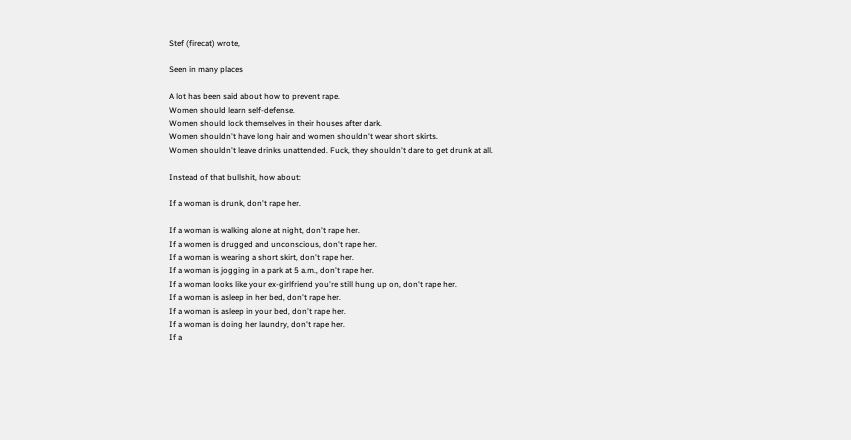Stef (firecat) wrote,

Seen in many places

A lot has been said about how to prevent rape.
Women should learn self-defense.
Women should lock themselves in their houses after dark.
Women shouldn't have long hair and women shouldn't wear short skirts.
Women shouldn't leave drinks unattended. Fuck, they shouldn't dare to get drunk at all.

Instead of that bullshit, how about:

If a woman is drunk, don't rape her.

If a woman is walking alone at night, don't rape her.
If a women is drugged and unconscious, don't rape her.
If a woman is wearing a short skirt, don't rape her.
If a woman is jogging in a park at 5 a.m., don't rape her.
If a woman looks like your ex-girlfriend you're still hung up on, don't rape her.
If a woman is asleep in her bed, don't rape her.
If a woman is asleep in your bed, don't rape her.
If a woman is doing her laundry, don't rape her.
If a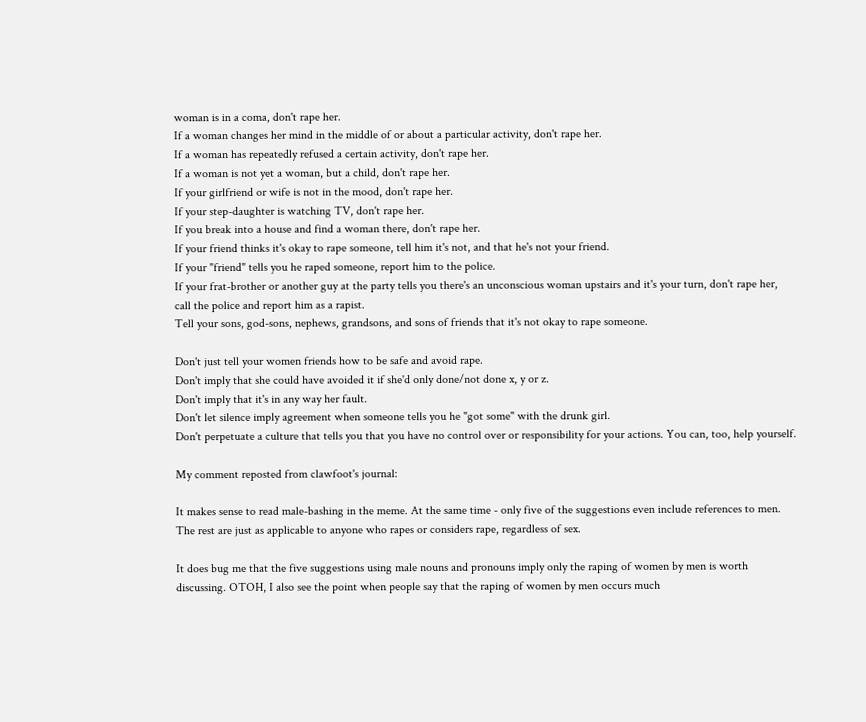woman is in a coma, don't rape her.
If a woman changes her mind in the middle of or about a particular activity, don't rape her.
If a woman has repeatedly refused a certain activity, don't rape her.
If a woman is not yet a woman, but a child, don't rape her.
If your girlfriend or wife is not in the mood, don't rape her.
If your step-daughter is watching TV, don't rape her.
If you break into a house and find a woman there, don't rape her.
If your friend thinks it's okay to rape someone, tell him it's not, and that he's not your friend.
If your "friend" tells you he raped someone, report him to the police.
If your frat-brother or another guy at the party tells you there's an unconscious woman upstairs and it's your turn, don't rape her, call the police and report him as a rapist.
Tell your sons, god-sons, nephews, grandsons, and sons of friends that it's not okay to rape someone.

Don't just tell your women friends how to be safe and avoid rape.
Don't imply that she could have avoided it if she'd only done/not done x, y or z.
Don't imply that it's in any way her fault.
Don't let silence imply agreement when someone tells you he "got some" with the drunk girl.
Don't perpetuate a culture that tells you that you have no control over or responsibility for your actions. You can, too, help yourself.

My comment reposted from clawfoot's journal:

It makes sense to read male-bashing in the meme. At the same time - only five of the suggestions even include references to men. The rest are just as applicable to anyone who rapes or considers rape, regardless of sex.

It does bug me that the five suggestions using male nouns and pronouns imply only the raping of women by men is worth discussing. OTOH, I also see the point when people say that the raping of women by men occurs much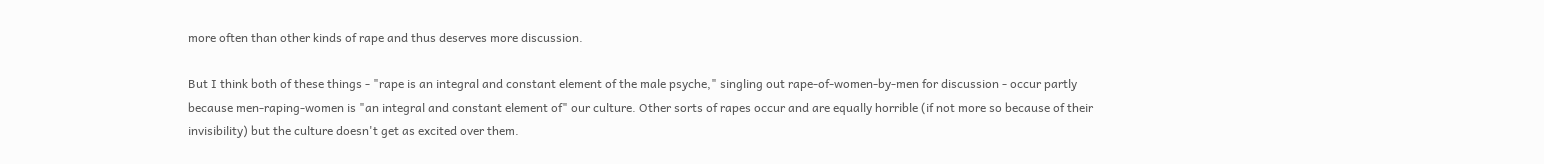more often than other kinds of rape and thus deserves more discussion.

But I think both of these things - "rape is an integral and constant element of the male psyche," singling out rape-of-women-by-men for discussion - occur partly because men-raping-women is "an integral and constant element of" our culture. Other sorts of rapes occur and are equally horrible (if not more so because of their invisibility) but the culture doesn't get as excited over them.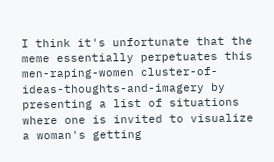I think it's unfortunate that the meme essentially perpetuates this men-raping-women cluster-of-ideas-thoughts-and-imagery by presenting a list of situations where one is invited to visualize a woman's getting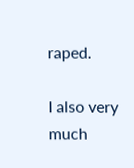raped.

I also very much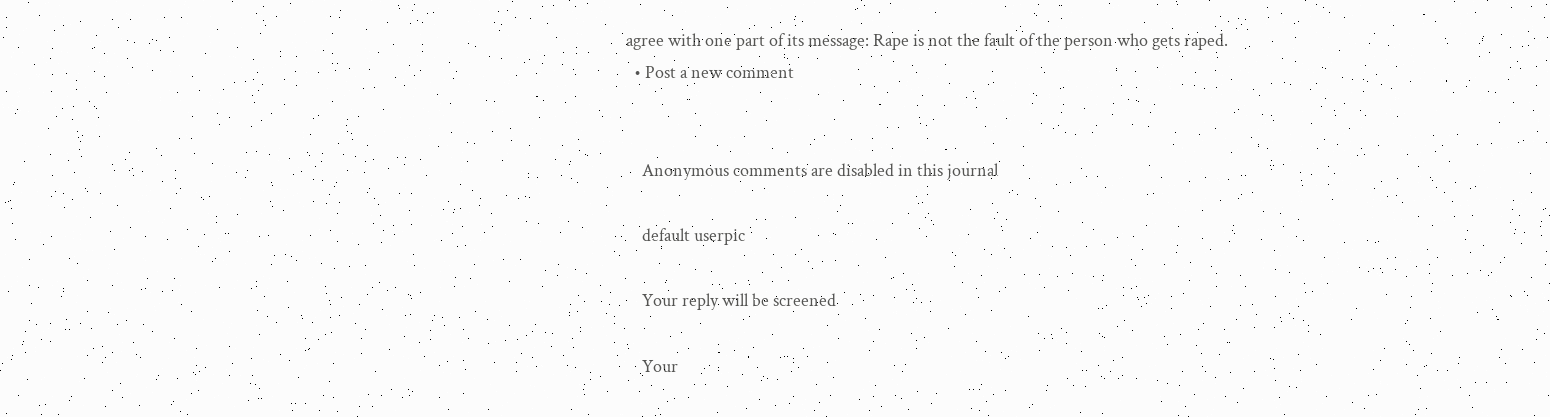agree with one part of its message: Rape is not the fault of the person who gets raped.
  • Post a new comment


    Anonymous comments are disabled in this journal

    default userpic

    Your reply will be screened

    Your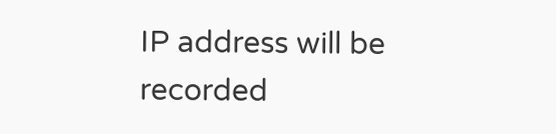IP address will be recorded